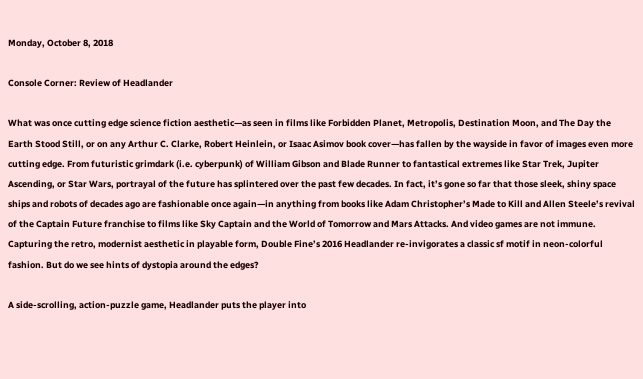Monday, October 8, 2018

Console Corner: Review of Headlander

What was once cutting edge science fiction aesthetic—as seen in films like Forbidden Planet, Metropolis, Destination Moon, and The Day the Earth Stood Still, or on any Arthur C. Clarke, Robert Heinlein, or Isaac Asimov book cover—has fallen by the wayside in favor of images even more cutting edge. From futuristic grimdark (i.e. cyberpunk) of William Gibson and Blade Runner to fantastical extremes like Star Trek, Jupiter Ascending, or Star Wars, portrayal of the future has splintered over the past few decades. In fact, it’s gone so far that those sleek, shiny space ships and robots of decades ago are fashionable once again—in anything from books like Adam Christopher’s Made to Kill and Allen Steele’s revival of the Captain Future franchise to films like Sky Captain and the World of Tomorrow and Mars Attacks. And video games are not immune. Capturing the retro, modernist aesthetic in playable form, Double Fine’s 2016 Headlander re-invigorates a classic sf motif in neon-colorful fashion. But do we see hints of dystopia around the edges?

A side-scrolling, action-puzzle game, Headlander puts the player into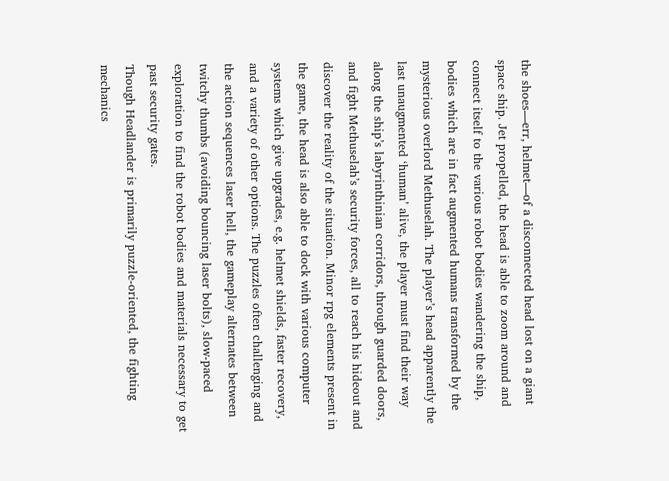the shoes—err, helmet—of a disconnected head lost on a giant space ship. Jet propelled, the head is able to zoom around and connect itself to the various robot bodies wandering the ship, bodies which are in fact augmented humans transformed by the mysterious overlord Methuselah. The player’s head apparently the last unaugmented ‘human’ alive, the player must find their way along the ship’s labyrinthinian corridors, through guarded doors, and fight Methuselah’s security forces, all to reach his hideout and discover the reality of the situation. Minor rpg elements present in the game, the head is also able to dock with various computer systems which give upgrades, e.g. helmet shields, faster recovery, and a variety of other options. The puzzles often challenging and the action sequences laser hell, the gameplay alternates between twitchy thumbs (avoiding bouncing laser bolts), slow-paced exploration to find the robot bodies and materials necessary to get past security gates.
Though Headlander is primarily puzzle-oriented, the fighting mechanics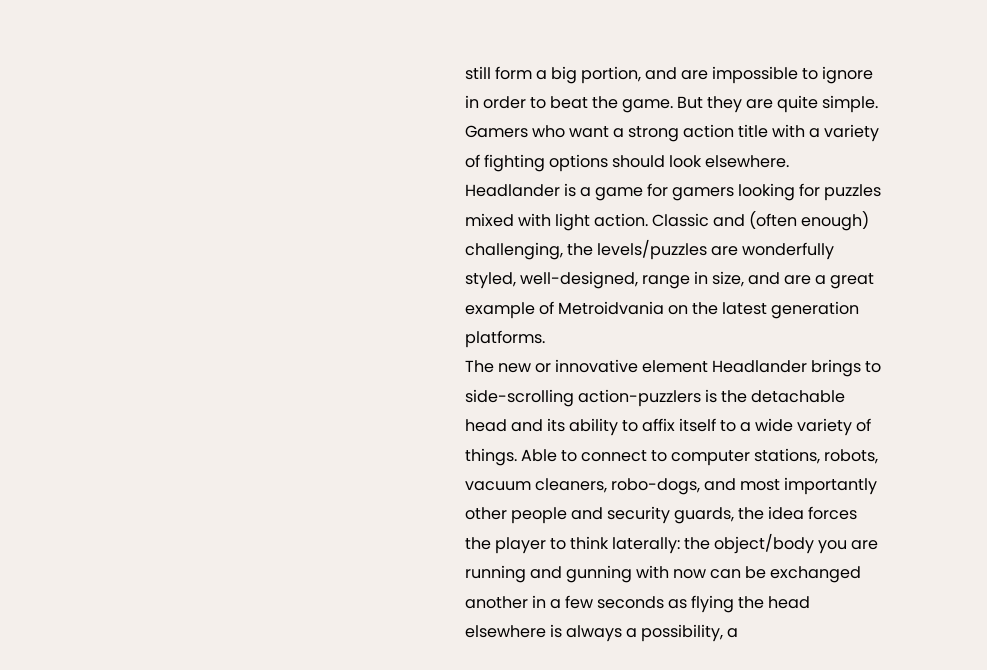still form a big portion, and are impossible to ignore in order to beat the game. But they are quite simple. Gamers who want a strong action title with a variety of fighting options should look elsewhere. Headlander is a game for gamers looking for puzzles mixed with light action. Classic and (often enough) challenging, the levels/puzzles are wonderfully styled, well-designed, range in size, and are a great example of Metroidvania on the latest generation platforms.
The new or innovative element Headlander brings to side-scrolling action-puzzlers is the detachable head and its ability to affix itself to a wide variety of things. Able to connect to computer stations, robots, vacuum cleaners, robo-dogs, and most importantly other people and security guards, the idea forces the player to think laterally: the object/body you are running and gunning with now can be exchanged another in a few seconds as flying the head elsewhere is always a possibility, a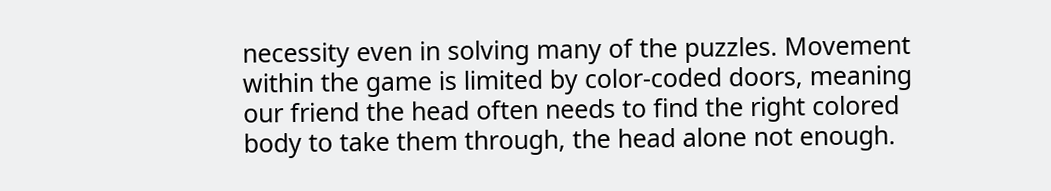necessity even in solving many of the puzzles. Movement within the game is limited by color-coded doors, meaning our friend the head often needs to find the right colored body to take them through, the head alone not enough.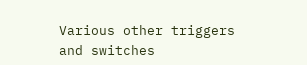Various other triggers and switches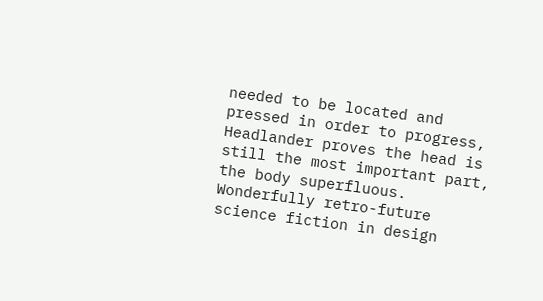needed to be located and pressed in order to progress, Headlander proves the head is still the most important part, the body superfluous.
Wonderfully retro-future science fiction in design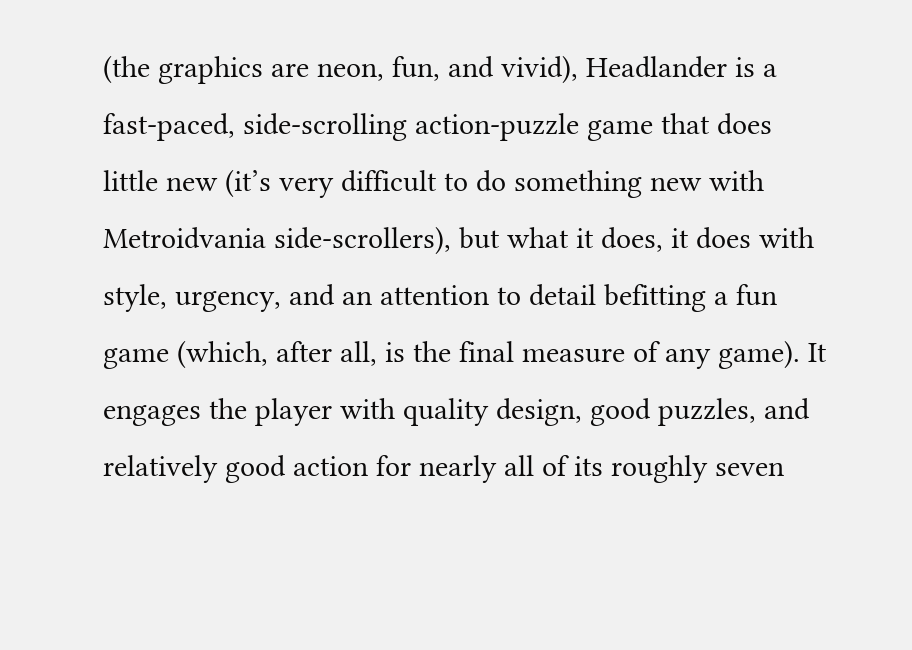(the graphics are neon, fun, and vivid), Headlander is a fast-paced, side-scrolling action-puzzle game that does little new (it’s very difficult to do something new with Metroidvania side-scrollers), but what it does, it does with style, urgency, and an attention to detail befitting a fun game (which, after all, is the final measure of any game). It engages the player with quality design, good puzzles, and relatively good action for nearly all of its roughly seven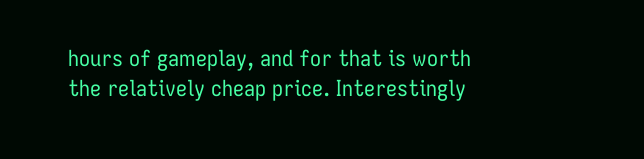hours of gameplay, and for that is worth the relatively cheap price. Interestingly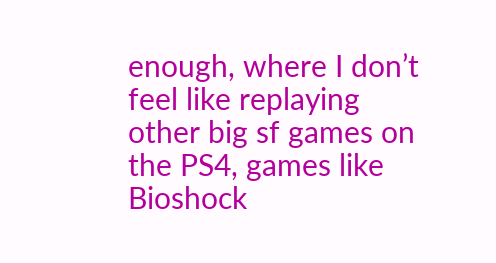enough, where I don’t feel like replaying other big sf games on the PS4, games like Bioshock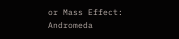or Mass Effect: Andromeda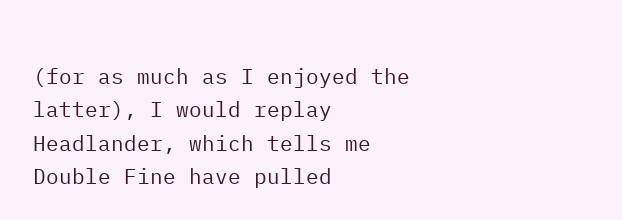(for as much as I enjoyed the latter), I would replay Headlander, which tells me Double Fine have pulled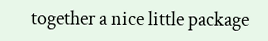together a nice little package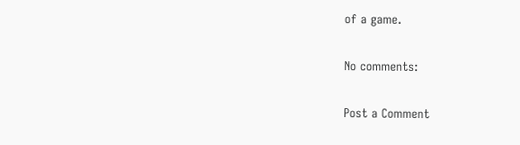of a game.

No comments:

Post a Comment